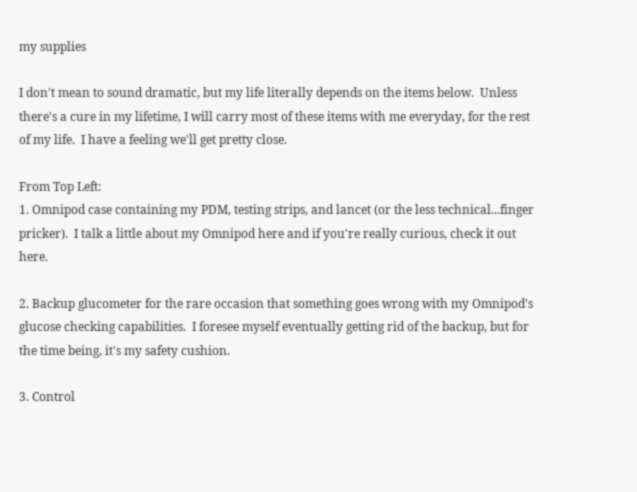my supplies

I don't mean to sound dramatic, but my life literally depends on the items below.  Unless there's a cure in my lifetime, I will carry most of these items with me everyday, for the rest of my life.  I have a feeling we'll get pretty close.

From Top Left:
1. Omnipod case containing my PDM, testing strips, and lancet (or the less technical...finger pricker).  I talk a little about my Omnipod here and if you're really curious, check it out here.

2. Backup glucometer for the rare occasion that something goes wrong with my Omnipod's glucose checking capabilities.  I foresee myself eventually getting rid of the backup, but for the time being, it's my safety cushion.

3. Control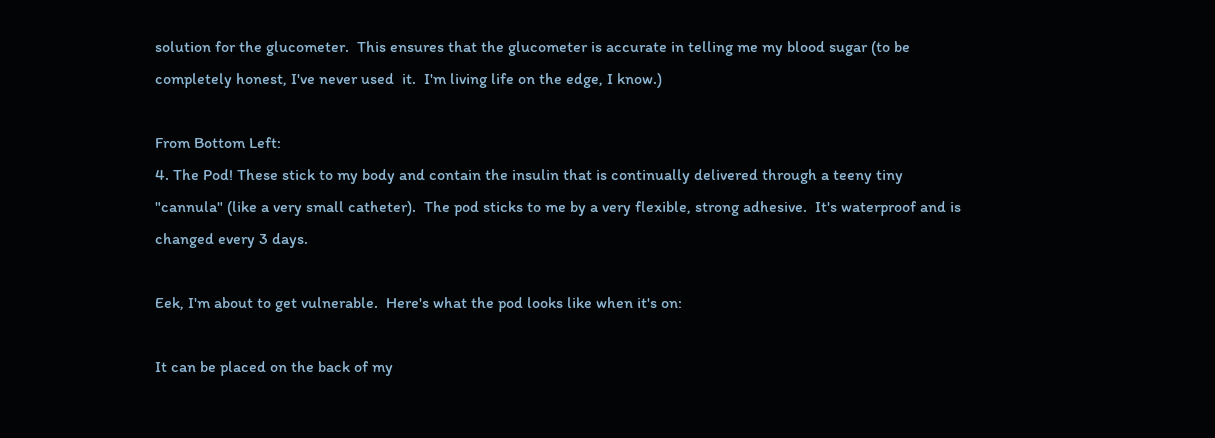solution for the glucometer.  This ensures that the glucometer is accurate in telling me my blood sugar (to be completely honest, I've never used  it.  I'm living life on the edge, I know.)

From Bottom Left:
4. The Pod! These stick to my body and contain the insulin that is continually delivered through a teeny tiny "cannula" (like a very small catheter).  The pod sticks to me by a very flexible, strong adhesive.  It's waterproof and is changed every 3 days.

Eek, I'm about to get vulnerable.  Here's what the pod looks like when it's on:

It can be placed on the back of my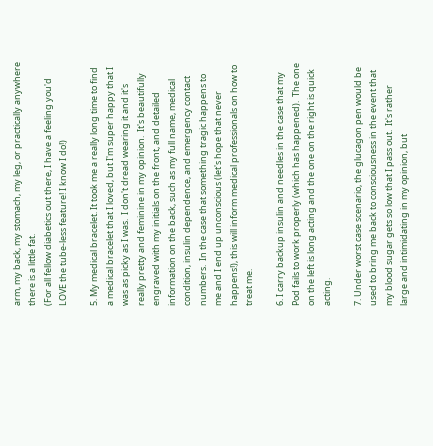arm, my back, my stomach, my leg, or practically anywhere there is a little fat.
(For all fellow diabetics out there, I have a feeling you'd LOVE the tube-less feature! I know I do!)

5. My medical bracelet. It took me a really long time to find a medical bracelet that I loved, but I'm super happy that I was as picky as I was.  I don't dread wearing it and it's really pretty and feminine in my opinion.  It's beautifully engraved with my initials on the front, and detailed information on the back, such as my full name, medical condition, insulin dependence, and emergency contact numbers.  In the case that something tragic happens to me and I end up unconscious (let's hope that never happens!), this will inform medical professionals on how to treat me.

6. I carry backup insulin and needles in the case that my Pod fails to work properly (which has happened).  The one on the left is long acting and the one on the right is quick acting.

7. Under worst case scenario, the glucagon pen would be used to bring me back to consciousness in the event that my blood sugar gets so low that I pass out.  It's rather large and intimidating in my opinion, but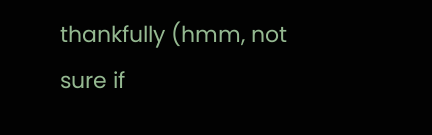thankfully (hmm, not sure if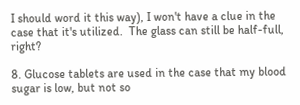I should word it this way), I won't have a clue in the case that it's utilized.  The glass can still be half-full, right?

8. Glucose tablets are used in the case that my blood sugar is low, but not so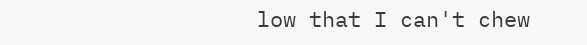low that I can't chew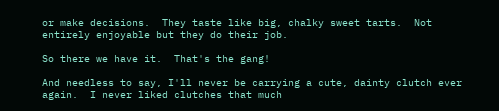or make decisions.  They taste like big, chalky sweet tarts.  Not entirely enjoyable but they do their job.

So there we have it.  That's the gang!

And needless to say, I'll never be carrying a cute, dainty clutch ever again.  I never liked clutches that much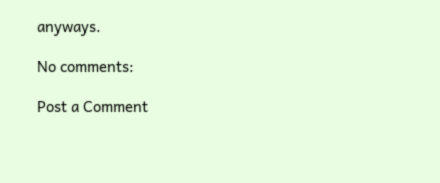anyways.

No comments:

Post a Comment